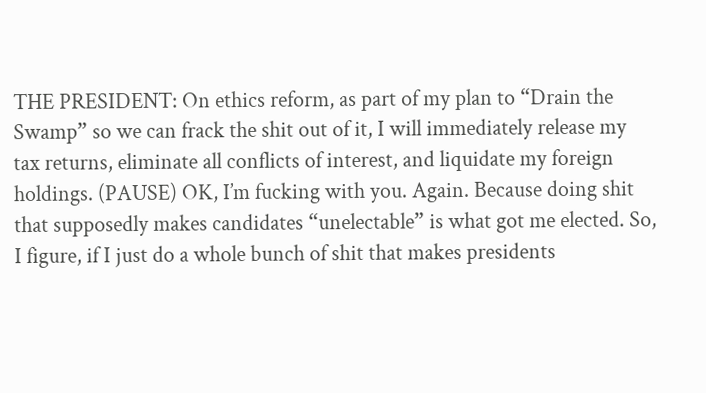THE PRESIDENT: On ethics reform, as part of my plan to “Drain the Swamp” so we can frack the shit out of it, I will immediately release my tax returns, eliminate all conflicts of interest, and liquidate my foreign holdings. (PAUSE) OK, I’m fucking with you. Again. Because doing shit that supposedly makes candidates “unelectable” is what got me elected. So, I figure, if I just do a whole bunch of shit that makes presidents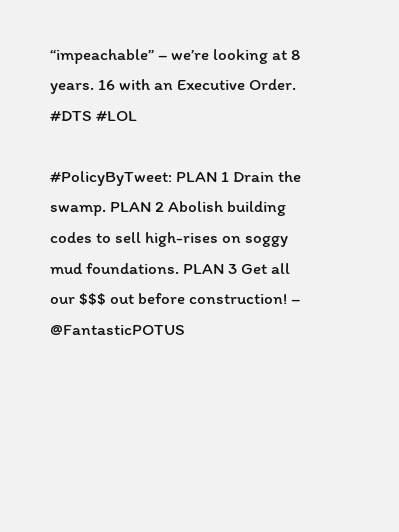“impeachable” – we’re looking at 8 years. 16 with an Executive Order. #DTS #LOL

#PolicyByTweet: PLAN 1 Drain the swamp. PLAN 2 Abolish building codes to sell high-rises on soggy mud foundations. PLAN 3 Get all our $$$ out before construction! – @FantasticPOTUS